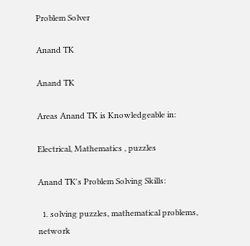Problem Solver

Anand TK

Anand TK

Areas Anand TK is Knowledgeable in:

Electrical, Mathematics , puzzles

Anand TK's Problem Solving Skills:

  1. solving puzzles, mathematical problems, network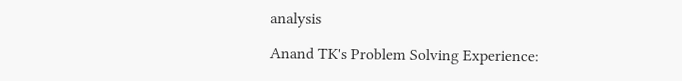analysis

Anand TK's Problem Solving Experience: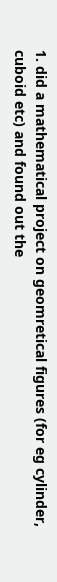1. did a mathematical project on geomretical figures (for eg cylinder, cuboid etc) and found out the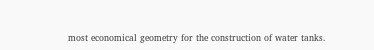most economical geometry for the construction of water tanks.